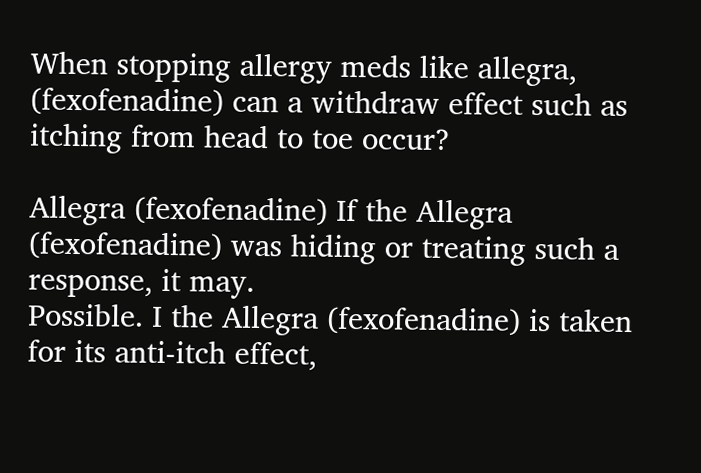When stopping allergy meds like allegra, (fexofenadine) can a withdraw effect such as itching from head to toe occur?

Allegra (fexofenadine) If the Allegra (fexofenadine) was hiding or treating such a response, it may.
Possible. I the Allegra (fexofenadine) is taken for its anti-itch effect,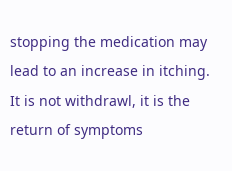stopping the medication may lead to an increase in itching. It is not withdrawl, it is the return of symptoms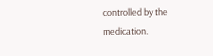controlled by the medication.